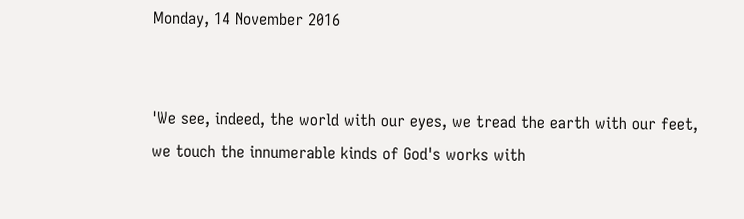Monday, 14 November 2016


'We see, indeed, the world with our eyes, we tread the earth with our feet, we touch the innumerable kinds of God's works with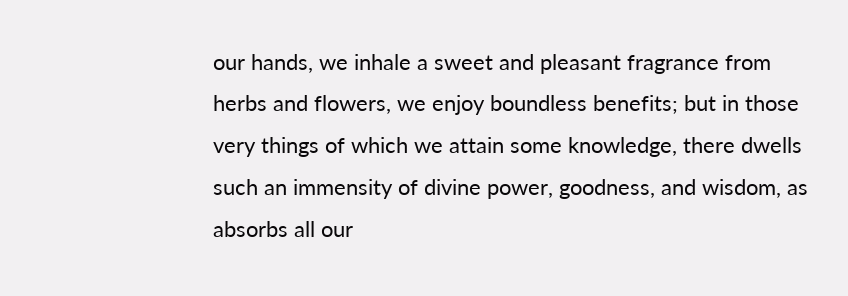our hands, we inhale a sweet and pleasant fragrance from herbs and flowers, we enjoy boundless benefits; but in those very things of which we attain some knowledge, there dwells such an immensity of divine power, goodness, and wisdom, as absorbs all our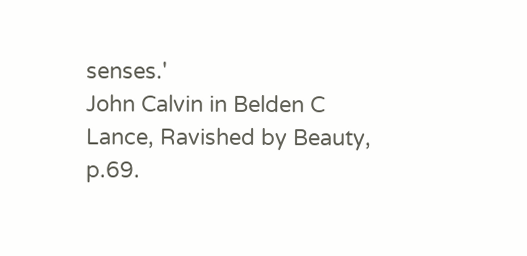senses.'
John Calvin in Belden C Lance, Ravished by Beauty, p.69.